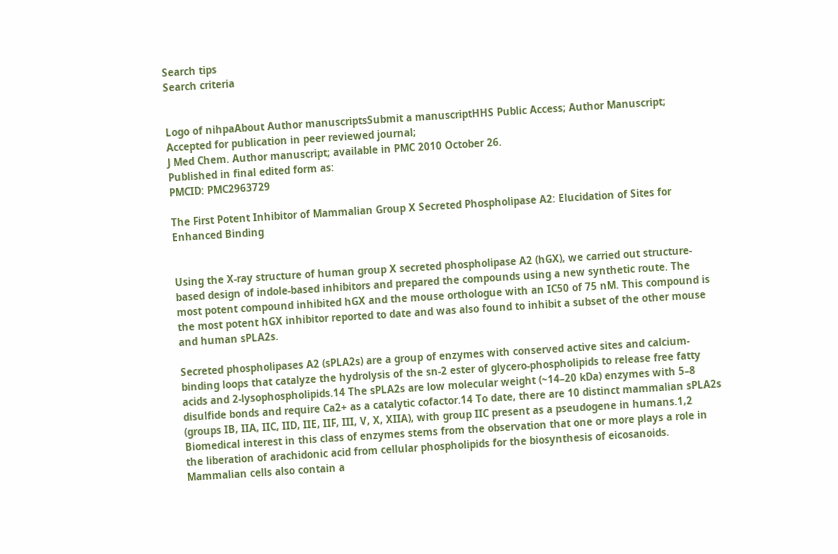Search tips
Search criteria


Logo of nihpaAbout Author manuscriptsSubmit a manuscriptHHS Public Access; Author Manuscript; Accepted for publication in peer reviewed journal;
J Med Chem. Author manuscript; available in PMC 2010 October 26.
Published in final edited form as:
PMCID: PMC2963729

The First Potent Inhibitor of Mammalian Group X Secreted Phospholipase A2: Elucidation of Sites for Enhanced Binding


Using the X-ray structure of human group X secreted phospholipase A2 (hGX), we carried out structure-based design of indole-based inhibitors and prepared the compounds using a new synthetic route. The most potent compound inhibited hGX and the mouse orthologue with an IC50 of 75 nM. This compound is the most potent hGX inhibitor reported to date and was also found to inhibit a subset of the other mouse and human sPLA2s.

Secreted phospholipases A2 (sPLA2s) are a group of enzymes with conserved active sites and calcium-binding loops that catalyze the hydrolysis of the sn-2 ester of glycero-phospholipids to release free fatty acids and 2-lysophospholipids.14 The sPLA2s are low molecular weight (~14–20 kDa) enzymes with 5–8 disulfide bonds and require Ca2+ as a catalytic cofactor.14 To date, there are 10 distinct mammalian sPLA2s (groups IB, IIA, IIC, IID, IIE, IIF, III, V, X, XIIA), with group IIC present as a pseudogene in humans.1,2 Biomedical interest in this class of enzymes stems from the observation that one or more plays a role in the liberation of arachidonic acid from cellular phospholipids for the biosynthesis of eicosanoids. Mammalian cells also contain a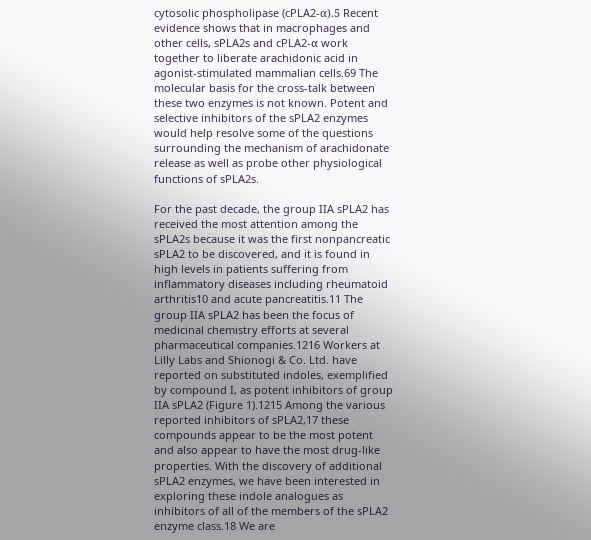cytosolic phospholipase (cPLA2-α).5 Recent evidence shows that in macrophages and other cells, sPLA2s and cPLA2-α work together to liberate arachidonic acid in agonist-stimulated mammalian cells.69 The molecular basis for the cross-talk between these two enzymes is not known. Potent and selective inhibitors of the sPLA2 enzymes would help resolve some of the questions surrounding the mechanism of arachidonate release as well as probe other physiological functions of sPLA2s.

For the past decade, the group IIA sPLA2 has received the most attention among the sPLA2s because it was the first nonpancreatic sPLA2 to be discovered, and it is found in high levels in patients suffering from inflammatory diseases including rheumatoid arthritis10 and acute pancreatitis.11 The group IIA sPLA2 has been the focus of medicinal chemistry efforts at several pharmaceutical companies.1216 Workers at Lilly Labs and Shionogi & Co. Ltd. have reported on substituted indoles, exemplified by compound I, as potent inhibitors of group IIA sPLA2 (Figure 1).1215 Among the various reported inhibitors of sPLA2,17 these compounds appear to be the most potent and also appear to have the most drug-like properties. With the discovery of additional sPLA2 enzymes, we have been interested in exploring these indole analogues as inhibitors of all of the members of the sPLA2 enzyme class.18 We are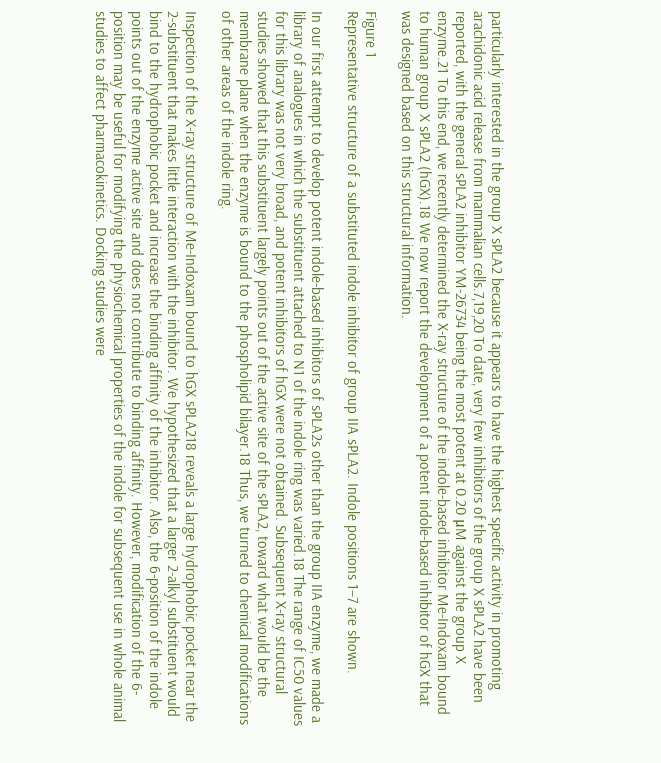particularly interested in the group X sPLA2 because it appears to have the highest specific activity in promoting arachidonic acid release from mammalian cells.7,19,20 To date, very few inhibitors of the group X sPLA2 have been reported, with the general sPLA2 inhibitor YM-26734 being the most potent at 0.20 μM against the group X enzyme.21 To this end, we recently determined the X-ray structure of the indole-based inhibitor Me-Indoxam bound to human group X sPLA2 (hGX).18 We now report the development of a potent indole-based inhibitor of hGX that was designed based on this structural information.

Figure 1
Representative structure of a substituted indole inhibitor of group IIA sPLA2. Indole positions 1–7 are shown.

In our first attempt to develop potent indole-based inhibitors of sPLA2s other than the group IIA enzyme, we made a library of analogues in which the substituent attached to N1 of the indole ring was varied.18 The range of IC50 values for this library was not very broad, and potent inhibitors of hGX were not obtained. Subsequent X-ray structural studies showed that this substituent largely points out of the active site of the sPLA2, toward what would be the membrane plane when the enzyme is bound to the phospholipid bilayer.18 Thus, we turned to chemical modifications of other areas of the indole ring.

Inspection of the X-ray structure of Me-Indoxam bound to hGX sPLA218 reveals a large hydrophobic pocket near the 2-substituent that makes little interaction with the inhibitor. We hypothesized that a larger 2-alkyl substituent would bind to the hydrophobic pocket and increase the binding affinity of the inhibitor. Also, the 6-position of the indole points out of the enzyme active site and does not contribute to binding affinity. However, modification of the 6-position may be useful for modifying the physiochemical properties of the indole for subsequent use in whole animal studies to affect pharmacokinetics. Docking studies were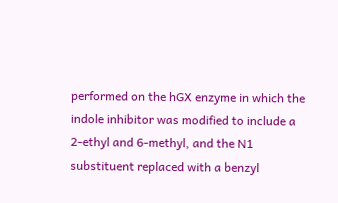performed on the hGX enzyme in which the indole inhibitor was modified to include a 2-ethyl and 6-methyl, and the N1 substituent replaced with a benzyl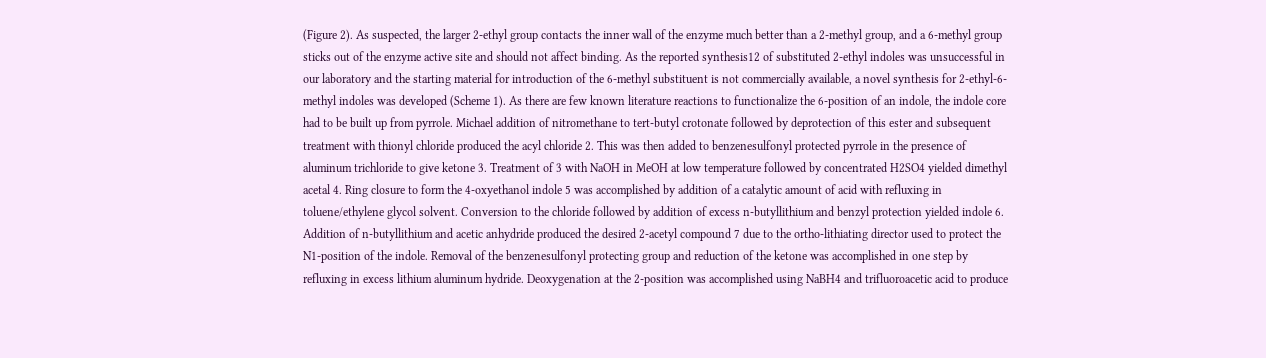(Figure 2). As suspected, the larger 2-ethyl group contacts the inner wall of the enzyme much better than a 2-methyl group, and a 6-methyl group sticks out of the enzyme active site and should not affect binding. As the reported synthesis12 of substituted 2-ethyl indoles was unsuccessful in our laboratory and the starting material for introduction of the 6-methyl substituent is not commercially available, a novel synthesis for 2-ethyl-6-methyl indoles was developed (Scheme 1). As there are few known literature reactions to functionalize the 6-position of an indole, the indole core had to be built up from pyrrole. Michael addition of nitromethane to tert-butyl crotonate followed by deprotection of this ester and subsequent treatment with thionyl chloride produced the acyl chloride 2. This was then added to benzenesulfonyl protected pyrrole in the presence of aluminum trichloride to give ketone 3. Treatment of 3 with NaOH in MeOH at low temperature followed by concentrated H2SO4 yielded dimethyl acetal 4. Ring closure to form the 4-oxyethanol indole 5 was accomplished by addition of a catalytic amount of acid with refluxing in toluene/ethylene glycol solvent. Conversion to the chloride followed by addition of excess n-butyllithium and benzyl protection yielded indole 6. Addition of n-butyllithium and acetic anhydride produced the desired 2-acetyl compound 7 due to the ortho-lithiating director used to protect the N1-position of the indole. Removal of the benzenesulfonyl protecting group and reduction of the ketone was accomplished in one step by refluxing in excess lithium aluminum hydride. Deoxygenation at the 2-position was accomplished using NaBH4 and trifluoroacetic acid to produce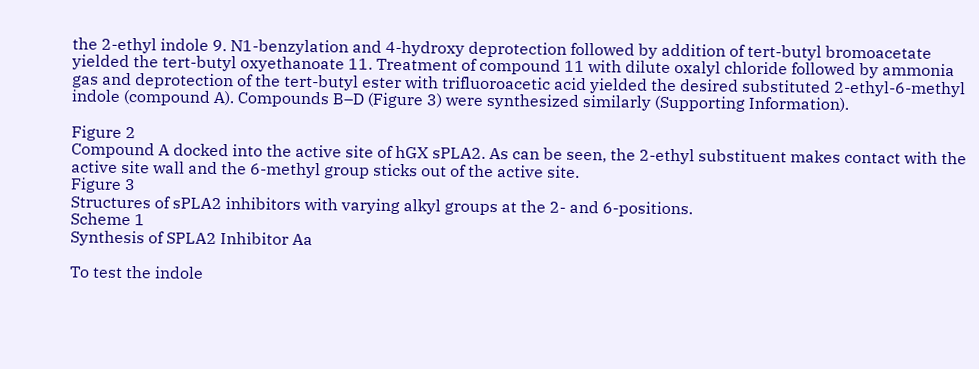the 2-ethyl indole 9. N1-benzylation and 4-hydroxy deprotection followed by addition of tert-butyl bromoacetate yielded the tert-butyl oxyethanoate 11. Treatment of compound 11 with dilute oxalyl chloride followed by ammonia gas and deprotection of the tert-butyl ester with trifluoroacetic acid yielded the desired substituted 2-ethyl-6-methyl indole (compound A). Compounds B–D (Figure 3) were synthesized similarly (Supporting Information).

Figure 2
Compound A docked into the active site of hGX sPLA2. As can be seen, the 2-ethyl substituent makes contact with the active site wall and the 6-methyl group sticks out of the active site.
Figure 3
Structures of sPLA2 inhibitors with varying alkyl groups at the 2- and 6-positions.
Scheme 1
Synthesis of SPLA2 Inhibitor Aa

To test the indole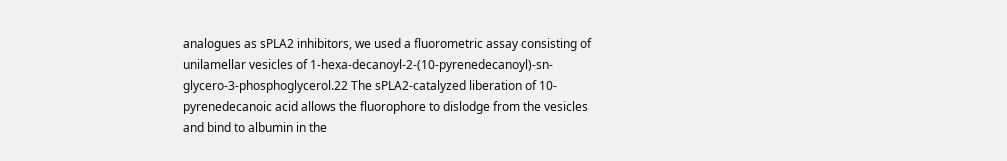analogues as sPLA2 inhibitors, we used a fluorometric assay consisting of unilamellar vesicles of 1-hexa-decanoyl-2-(10-pyrenedecanoyl)-sn-glycero-3-phosphoglycerol.22 The sPLA2-catalyzed liberation of 10-pyrenedecanoic acid allows the fluorophore to dislodge from the vesicles and bind to albumin in the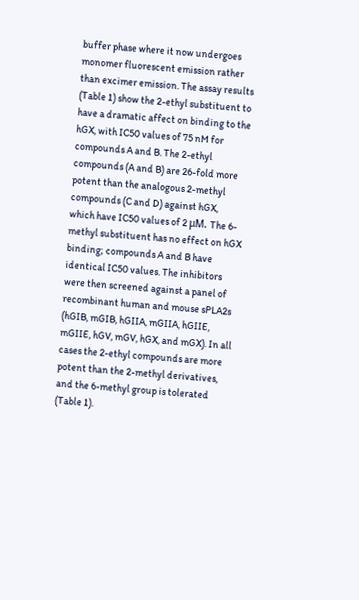buffer phase where it now undergoes monomer fluorescent emission rather than excimer emission. The assay results (Table 1) show the 2-ethyl substituent to have a dramatic affect on binding to the hGX, with IC50 values of 75 nM for compounds A and B. The 2-ethyl compounds (A and B) are 26-fold more potent than the analogous 2-methyl compounds (C and D) against hGX, which have IC50 values of 2 μM. The 6-methyl substituent has no effect on hGX binding; compounds A and B have identical IC50 values. The inhibitors were then screened against a panel of recombinant human and mouse sPLA2s (hGIB, mGIB, hGIIA, mGIIA, hGIIE, mGIIE, hGV, mGV, hGX, and mGX). In all cases the 2-ethyl compounds are more potent than the 2-methyl derivatives, and the 6-methyl group is tolerated (Table 1).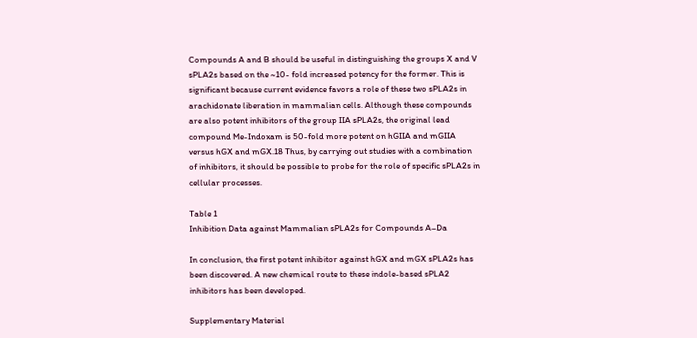Compounds A and B should be useful in distinguishing the groups X and V sPLA2s based on the ~10- fold increased potency for the former. This is significant because current evidence favors a role of these two sPLA2s in arachidonate liberation in mammalian cells. Although these compounds are also potent inhibitors of the group IIA sPLA2s, the original lead compound Me-Indoxam is 50-fold more potent on hGIIA and mGIIA versus hGX and mGX.18 Thus, by carrying out studies with a combination of inhibitors, it should be possible to probe for the role of specific sPLA2s in cellular processes.

Table 1
Inhibition Data against Mammalian sPLA2s for Compounds A–Da

In conclusion, the first potent inhibitor against hGX and mGX sPLA2s has been discovered. A new chemical route to these indole-based sPLA2 inhibitors has been developed.

Supplementary Material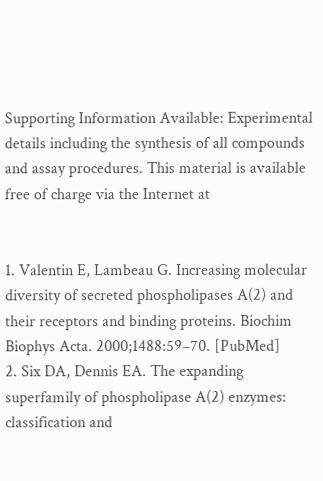Supporting Information Available: Experimental details including the synthesis of all compounds and assay procedures. This material is available free of charge via the Internet at


1. Valentin E, Lambeau G. Increasing molecular diversity of secreted phospholipases A(2) and their receptors and binding proteins. Biochim Biophys Acta. 2000;1488:59–70. [PubMed]
2. Six DA, Dennis EA. The expanding superfamily of phospholipase A(2) enzymes: classification and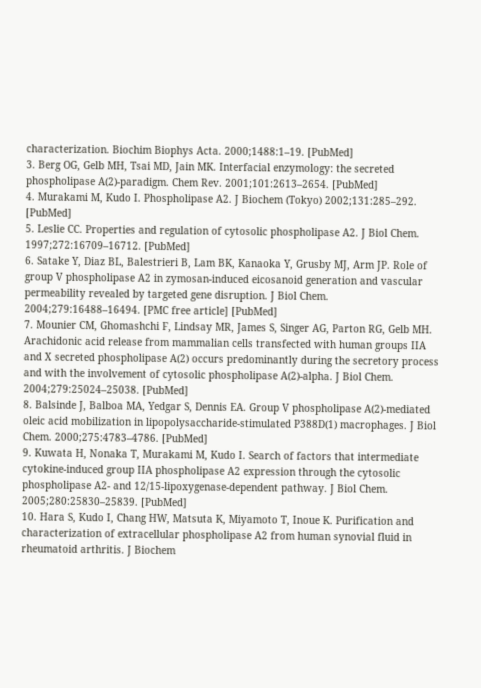characterization. Biochim Biophys Acta. 2000;1488:1–19. [PubMed]
3. Berg OG, Gelb MH, Tsai MD, Jain MK. Interfacial enzymology: the secreted phospholipase A(2)-paradigm. Chem Rev. 2001;101:2613–2654. [PubMed]
4. Murakami M, Kudo I. Phospholipase A2. J Biochem (Tokyo) 2002;131:285–292. [PubMed]
5. Leslie CC. Properties and regulation of cytosolic phospholipase A2. J Biol Chem. 1997;272:16709–16712. [PubMed]
6. Satake Y, Diaz BL, Balestrieri B, Lam BK, Kanaoka Y, Grusby MJ, Arm JP. Role of group V phospholipase A2 in zymosan-induced eicosanoid generation and vascular permeability revealed by targeted gene disruption. J Biol Chem. 2004;279:16488–16494. [PMC free article] [PubMed]
7. Mounier CM, Ghomashchi F, Lindsay MR, James S, Singer AG, Parton RG, Gelb MH. Arachidonic acid release from mammalian cells transfected with human groups IIA and X secreted phospholipase A(2) occurs predominantly during the secretory process and with the involvement of cytosolic phospholipase A(2)-alpha. J Biol Chem. 2004;279:25024–25038. [PubMed]
8. Balsinde J, Balboa MA, Yedgar S, Dennis EA. Group V phospholipase A(2)-mediated oleic acid mobilization in lipopolysaccharide-stimulated P388D(1) macrophages. J Biol Chem. 2000;275:4783–4786. [PubMed]
9. Kuwata H, Nonaka T, Murakami M, Kudo I. Search of factors that intermediate cytokine-induced group IIA phospholipase A2 expression through the cytosolic phospholipase A2- and 12/15-lipoxygenase-dependent pathway. J Biol Chem. 2005;280:25830–25839. [PubMed]
10. Hara S, Kudo I, Chang HW, Matsuta K, Miyamoto T, Inoue K. Purification and characterization of extracellular phospholipase A2 from human synovial fluid in rheumatoid arthritis. J Biochem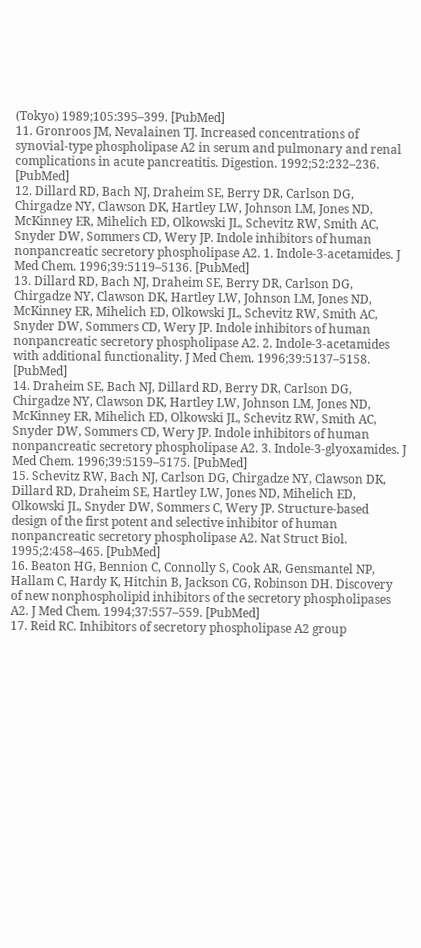(Tokyo) 1989;105:395–399. [PubMed]
11. Gronroos JM, Nevalainen TJ. Increased concentrations of synovial-type phospholipase A2 in serum and pulmonary and renal complications in acute pancreatitis. Digestion. 1992;52:232–236. [PubMed]
12. Dillard RD, Bach NJ, Draheim SE, Berry DR, Carlson DG, Chirgadze NY, Clawson DK, Hartley LW, Johnson LM, Jones ND, McKinney ER, Mihelich ED, Olkowski JL, Schevitz RW, Smith AC, Snyder DW, Sommers CD, Wery JP. Indole inhibitors of human nonpancreatic secretory phospholipase A2. 1. Indole-3-acetamides. J Med Chem. 1996;39:5119–5136. [PubMed]
13. Dillard RD, Bach NJ, Draheim SE, Berry DR, Carlson DG, Chirgadze NY, Clawson DK, Hartley LW, Johnson LM, Jones ND, McKinney ER, Mihelich ED, Olkowski JL, Schevitz RW, Smith AC, Snyder DW, Sommers CD, Wery JP. Indole inhibitors of human nonpancreatic secretory phospholipase A2. 2. Indole-3-acetamides with additional functionality. J Med Chem. 1996;39:5137–5158. [PubMed]
14. Draheim SE, Bach NJ, Dillard RD, Berry DR, Carlson DG, Chirgadze NY, Clawson DK, Hartley LW, Johnson LM, Jones ND, McKinney ER, Mihelich ED, Olkowski JL, Schevitz RW, Smith AC, Snyder DW, Sommers CD, Wery JP. Indole inhibitors of human nonpancreatic secretory phospholipase A2. 3. Indole-3-glyoxamides. J Med Chem. 1996;39:5159–5175. [PubMed]
15. Schevitz RW, Bach NJ, Carlson DG, Chirgadze NY, Clawson DK, Dillard RD, Draheim SE, Hartley LW, Jones ND, Mihelich ED, Olkowski JL, Snyder DW, Sommers C, Wery JP. Structure-based design of the first potent and selective inhibitor of human nonpancreatic secretory phospholipase A2. Nat Struct Biol. 1995;2:458–465. [PubMed]
16. Beaton HG, Bennion C, Connolly S, Cook AR, Gensmantel NP, Hallam C, Hardy K, Hitchin B, Jackson CG, Robinson DH. Discovery of new nonphospholipid inhibitors of the secretory phospholipases A2. J Med Chem. 1994;37:557–559. [PubMed]
17. Reid RC. Inhibitors of secretory phospholipase A2 group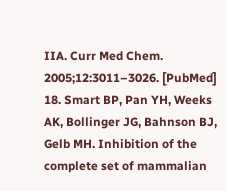IIA. Curr Med Chem. 2005;12:3011–3026. [PubMed]
18. Smart BP, Pan YH, Weeks AK, Bollinger JG, Bahnson BJ, Gelb MH. Inhibition of the complete set of mammalian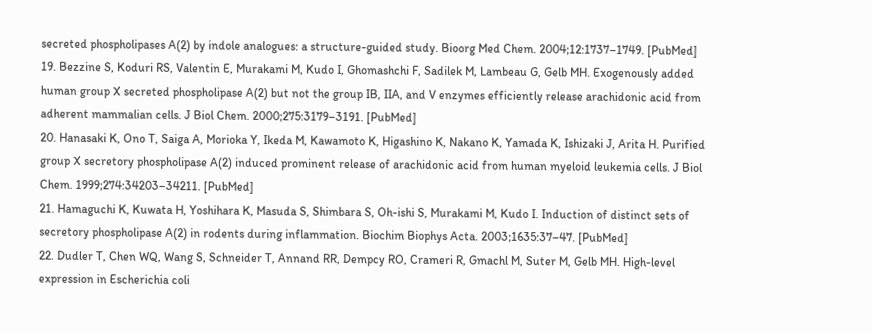secreted phospholipases A(2) by indole analogues: a structure-guided study. Bioorg Med Chem. 2004;12:1737–1749. [PubMed]
19. Bezzine S, Koduri RS, Valentin E, Murakami M, Kudo I, Ghomashchi F, Sadilek M, Lambeau G, Gelb MH. Exogenously added human group X secreted phospholipase A(2) but not the group IB, IIA, and V enzymes efficiently release arachidonic acid from adherent mammalian cells. J Biol Chem. 2000;275:3179–3191. [PubMed]
20. Hanasaki K, Ono T, Saiga A, Morioka Y, Ikeda M, Kawamoto K, Higashino K, Nakano K, Yamada K, Ishizaki J, Arita H. Purified group X secretory phospholipase A(2) induced prominent release of arachidonic acid from human myeloid leukemia cells. J Biol Chem. 1999;274:34203–34211. [PubMed]
21. Hamaguchi K, Kuwata H, Yoshihara K, Masuda S, Shimbara S, Oh-ishi S, Murakami M, Kudo I. Induction of distinct sets of secretory phospholipase A(2) in rodents during inflammation. Biochim Biophys Acta. 2003;1635:37–47. [PubMed]
22. Dudler T, Chen WQ, Wang S, Schneider T, Annand RR, Dempcy RO, Crameri R, Gmachl M, Suter M, Gelb MH. High-level expression in Escherichia coli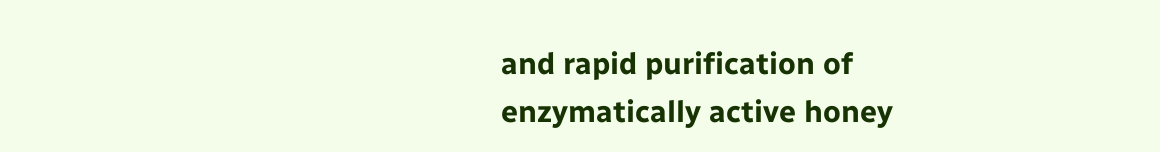and rapid purification of enzymatically active honey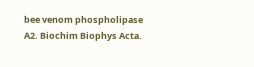bee venom phospholipase A2. Biochim Biophys Acta.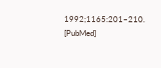1992;1165:201–210. [PubMed]